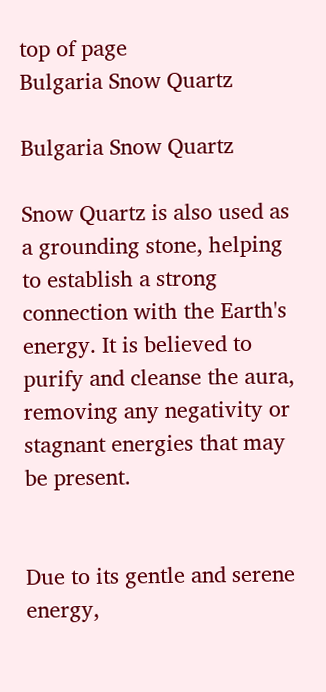top of page
Bulgaria Snow Quartz

Bulgaria Snow Quartz

Snow Quartz is also used as a grounding stone, helping to establish a strong connection with the Earth's energy. It is believed to purify and cleanse the aura, removing any negativity or stagnant energies that may be present.


Due to its gentle and serene energy,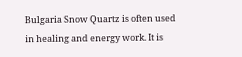Bulgaria Snow Quartz is often used in healing and energy work. It is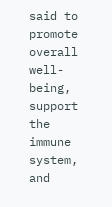said to promote overall well-being, support the immune system, and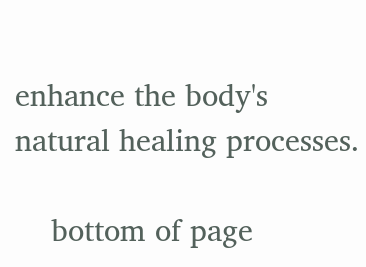enhance the body's natural healing processes.

    bottom of page